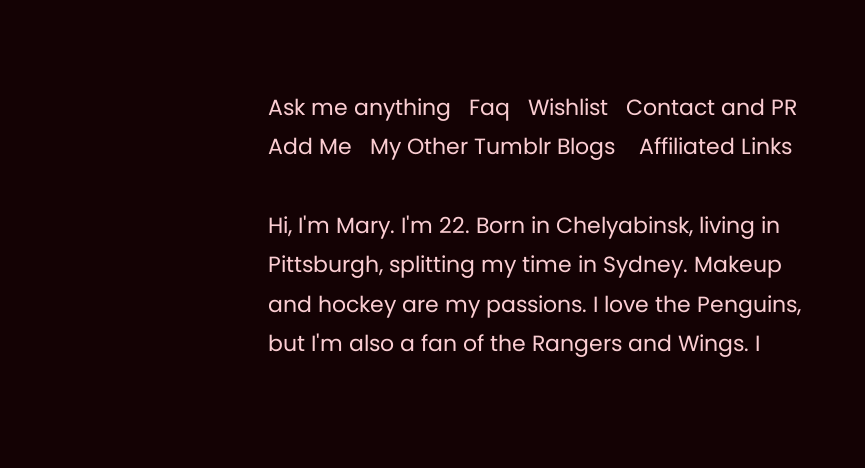Ask me anything   Faq   Wishlist   Contact and PR    Add Me   My Other Tumblr Blogs    Affiliated Links

Hi, I'm Mary. I'm 22. Born in Chelyabinsk, living in Pittsburgh, splitting my time in Sydney. Makeup and hockey are my passions. I love the Penguins, but I'm also a fan of the Rangers and Wings. I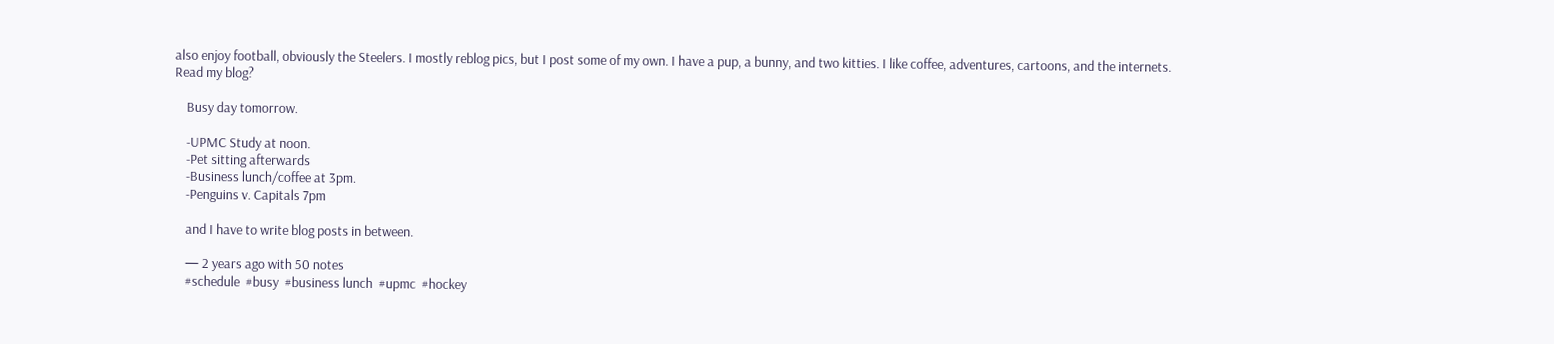also enjoy football, obviously the Steelers. I mostly reblog pics, but I post some of my own. I have a pup, a bunny, and two kitties. I like coffee, adventures, cartoons, and the internets.
Read my blog?

    Busy day tomorrow.

    -UPMC Study at noon.
    -Pet sitting afterwards
    -Business lunch/coffee at 3pm.
    -Penguins v. Capitals 7pm

    and I have to write blog posts in between.

    — 2 years ago with 50 notes
    #schedule  #busy  #business lunch  #upmc  #hockey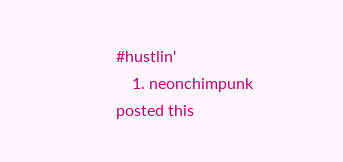#hustlin'
    1. neonchimpunk posted this